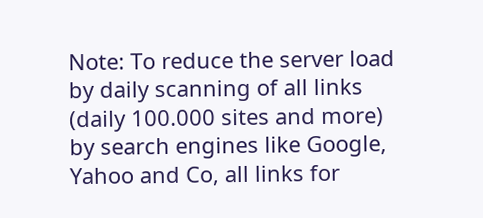Note: To reduce the server load by daily scanning of all links (daily 100.000 sites and more) by search engines like Google, Yahoo and Co, all links for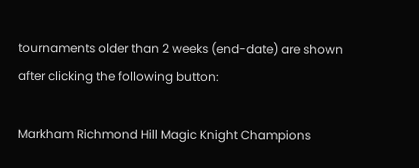tournaments older than 2 weeks (end-date) are shown after clicking the following button:

Markham Richmond Hill Magic Knight Champions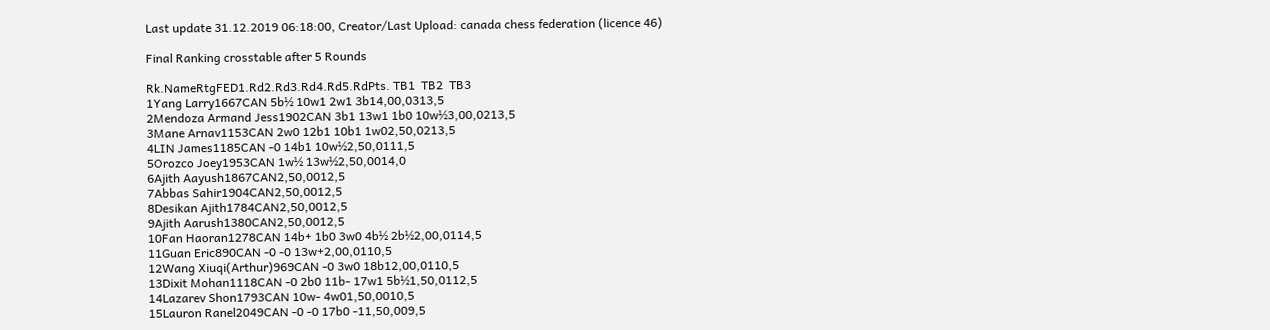Last update 31.12.2019 06:18:00, Creator/Last Upload: canada chess federation (licence 46)

Final Ranking crosstable after 5 Rounds

Rk.NameRtgFED1.Rd2.Rd3.Rd4.Rd5.RdPts. TB1  TB2  TB3
1Yang Larry1667CAN 5b½ 10w1 2w1 3b14,00,0313,5
2Mendoza Armand Jess1902CAN 3b1 13w1 1b0 10w½3,00,0213,5
3Mane Arnav1153CAN 2w0 12b1 10b1 1w02,50,0213,5
4LIN James1185CAN -0 14b1 10w½2,50,0111,5
5Orozco Joey1953CAN 1w½ 13w½2,50,0014,0
6Ajith Aayush1867CAN2,50,0012,5
7Abbas Sahir1904CAN2,50,0012,5
8Desikan Ajith1784CAN2,50,0012,5
9Ajith Aarush1380CAN2,50,0012,5
10Fan Haoran1278CAN 14b+ 1b0 3w0 4b½ 2b½2,00,0114,5
11Guan Eric890CAN -0 -0 13w+2,00,0110,5
12Wang Xiuqi(Arthur)969CAN -0 3w0 18b12,00,0110,5
13Dixit Mohan1118CAN -0 2b0 11b- 17w1 5b½1,50,0112,5
14Lazarev Shon1793CAN 10w- 4w01,50,0010,5
15Lauron Ranel2049CAN -0 -0 17b0 -11,50,009,5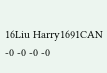16Liu Harry1691CAN -0 -0 -0 -0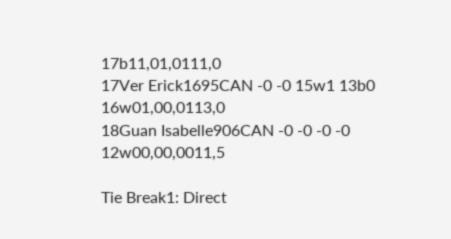17b11,01,0111,0
17Ver Erick1695CAN -0 -0 15w1 13b0 16w01,00,0113,0
18Guan Isabelle906CAN -0 -0 -0 -0 12w00,00,0011,5

Tie Break1: Direct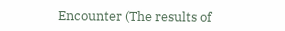Encounter (The results of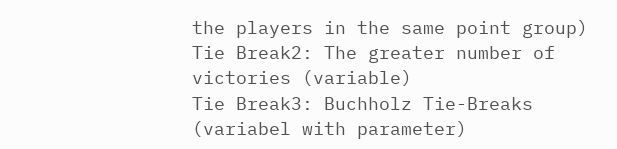the players in the same point group)
Tie Break2: The greater number of victories (variable)
Tie Break3: Buchholz Tie-Breaks (variabel with parameter)